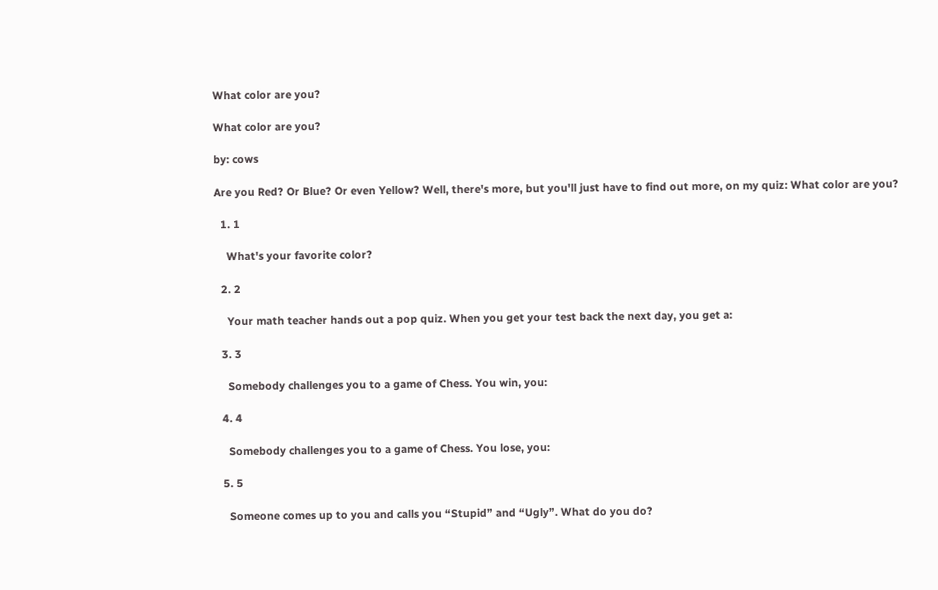What color are you?

What color are you?

by: cows

Are you Red? Or Blue? Or even Yellow? Well, there's more, but you'll just have to find out more, on my quiz: What color are you?

  1. 1

    What's your favorite color?

  2. 2

    Your math teacher hands out a pop quiz. When you get your test back the next day, you get a:

  3. 3

    Somebody challenges you to a game of Chess. You win, you:

  4. 4

    Somebody challenges you to a game of Chess. You lose, you:

  5. 5

    Someone comes up to you and calls you “Stupid” and “Ugly”. What do you do?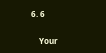6. 6

    Your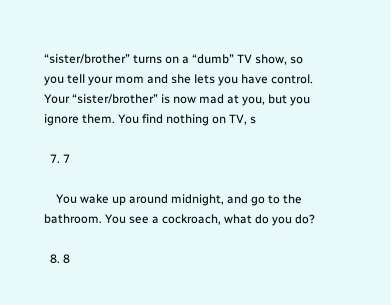“sister/brother” turns on a “dumb” TV show, so you tell your mom and she lets you have control. Your “sister/brother” is now mad at you, but you ignore them. You find nothing on TV, s

  7. 7

    You wake up around midnight, and go to the bathroom. You see a cockroach, what do you do?

  8. 8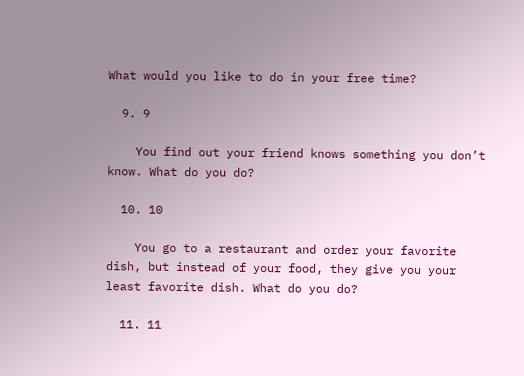What would you like to do in your free time?

  9. 9

    You find out your friend knows something you don’t know. What do you do?

  10. 10

    You go to a restaurant and order your favorite dish, but instead of your food, they give you your least favorite dish. What do you do?

  11. 11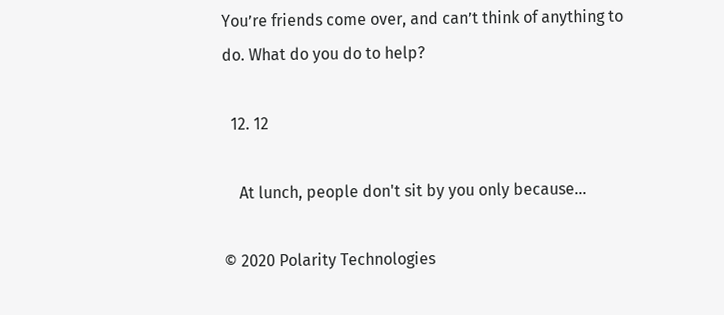You’re friends come over, and can’t think of anything to do. What do you do to help?

  12. 12

    At lunch, people don't sit by you only because...

© 2020 Polarity Technologies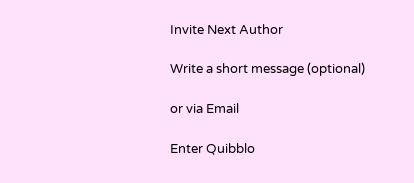Invite Next Author

Write a short message (optional)

or via Email

Enter Quibblo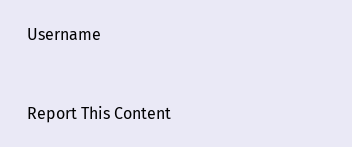Username


Report This Content